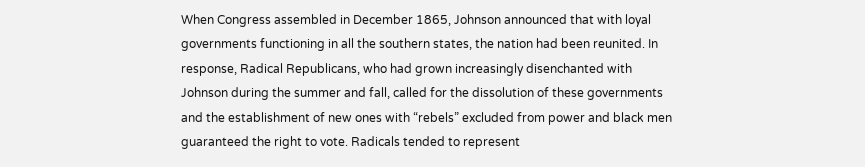When Congress assembled in December 1865, Johnson announced that with loyal governments functioning in all the southern states, the nation had been reunited. In response, Radical Republicans, who had grown increasingly disenchanted with Johnson during the summer and fall, called for the dissolution of these governments and the establishment of new ones with “rebels” excluded from power and black men guaranteed the right to vote. Radicals tended to represent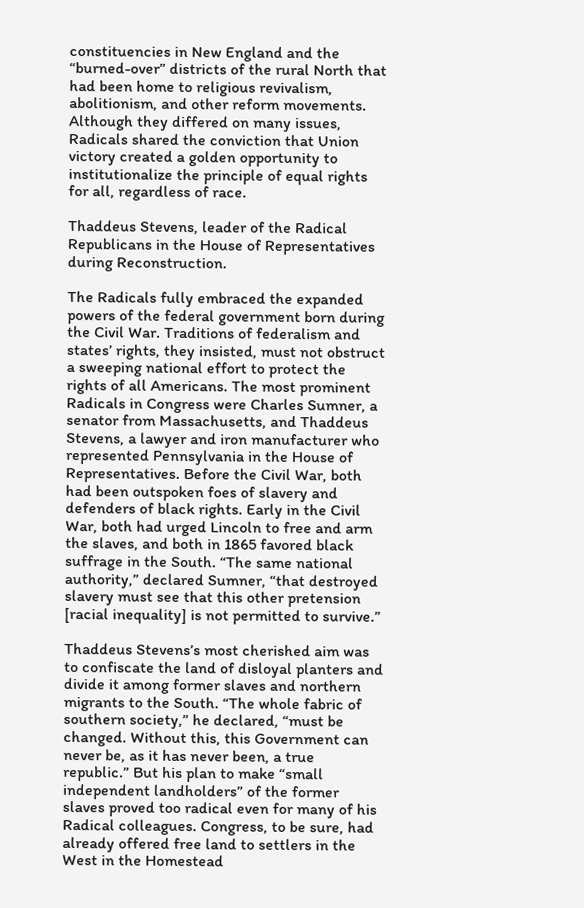constituencies in New England and the “burned-over” districts of the rural North that had been home to religious revivalism, abolitionism, and other reform movements. Although they differed on many issues, Radicals shared the conviction that Union victory created a golden opportunity to institutionalize the principle of equal rights for all, regardless of race.

Thaddeus Stevens, leader of the Radical Republicans in the House of Representatives during Reconstruction.

The Radicals fully embraced the expanded powers of the federal government born during the Civil War. Traditions of federalism and states’ rights, they insisted, must not obstruct a sweeping national effort to protect the rights of all Americans. The most prominent Radicals in Congress were Charles Sumner, a senator from Massachusetts, and Thaddeus Stevens, a lawyer and iron manufacturer who represented Pennsylvania in the House of Representatives. Before the Civil War, both had been outspoken foes of slavery and defenders of black rights. Early in the Civil War, both had urged Lincoln to free and arm the slaves, and both in 1865 favored black suffrage in the South. “The same national authority,” declared Sumner, “that destroyed slavery must see that this other pretension [racial inequality] is not permitted to survive.”

Thaddeus Stevens’s most cherished aim was to confiscate the land of disloyal planters and divide it among former slaves and northern migrants to the South. “The whole fabric of southern society,” he declared, “must be changed. Without this, this Government can never be, as it has never been, a true republic.” But his plan to make “small independent landholders” of the former slaves proved too radical even for many of his Radical colleagues. Congress, to be sure, had already offered free land to settlers in the West in the Homestead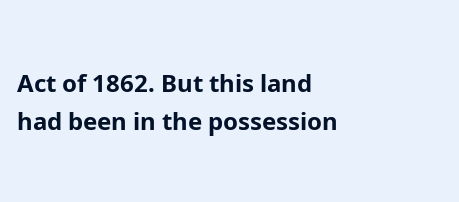Act of 1862. But this land had been in the possession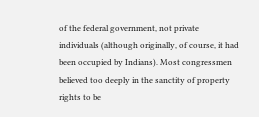of the federal government, not private individuals (although originally, of course, it had been occupied by Indians). Most congressmen believed too deeply in the sanctity of property rights to be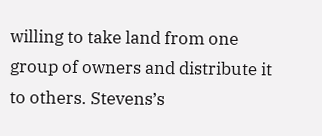willing to take land from one group of owners and distribute it to others. Stevens’s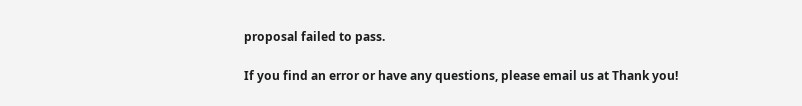proposal failed to pass.

If you find an error or have any questions, please email us at Thank you!